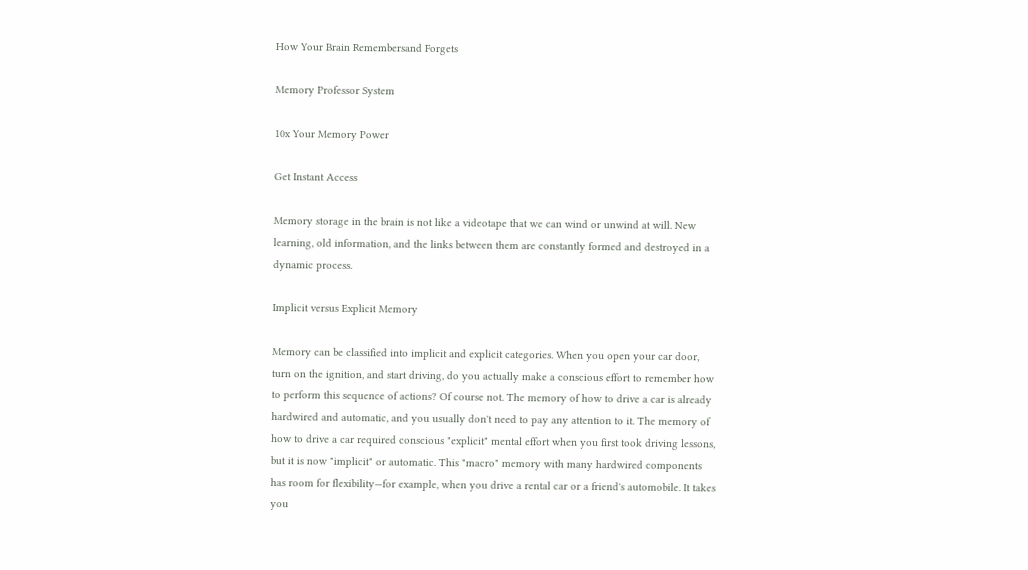How Your Brain Remembersand Forgets

Memory Professor System

10x Your Memory Power

Get Instant Access

Memory storage in the brain is not like a videotape that we can wind or unwind at will. New learning, old information, and the links between them are constantly formed and destroyed in a dynamic process.

Implicit versus Explicit Memory

Memory can be classified into implicit and explicit categories. When you open your car door, turn on the ignition, and start driving, do you actually make a conscious effort to remember how to perform this sequence of actions? Of course not. The memory of how to drive a car is already hardwired and automatic, and you usually don't need to pay any attention to it. The memory of how to drive a car required conscious "explicit" mental effort when you first took driving lessons, but it is now "implicit" or automatic. This "macro" memory with many hardwired components has room for flexibility—for example, when you drive a rental car or a friend's automobile. It takes you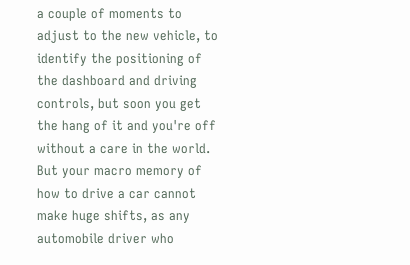a couple of moments to adjust to the new vehicle, to identify the positioning of the dashboard and driving controls, but soon you get the hang of it and you're off without a care in the world. But your macro memory of how to drive a car cannot make huge shifts, as any automobile driver who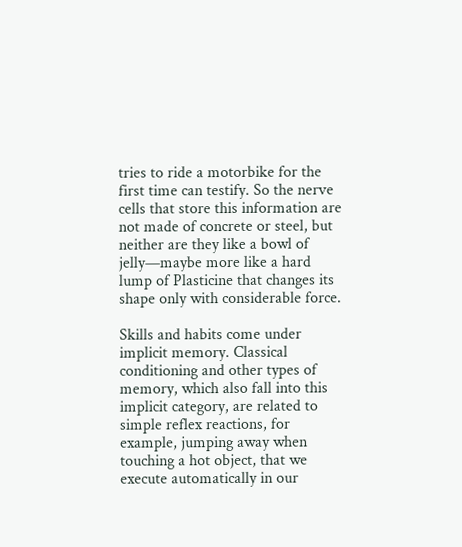tries to ride a motorbike for the first time can testify. So the nerve cells that store this information are not made of concrete or steel, but neither are they like a bowl of jelly—maybe more like a hard lump of Plasticine that changes its shape only with considerable force.

Skills and habits come under implicit memory. Classical conditioning and other types of memory, which also fall into this implicit category, are related to simple reflex reactions, for example, jumping away when touching a hot object, that we execute automatically in our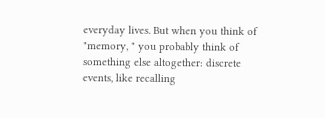everyday lives. But when you think of "memory, " you probably think of something else altogether: discrete events, like recalling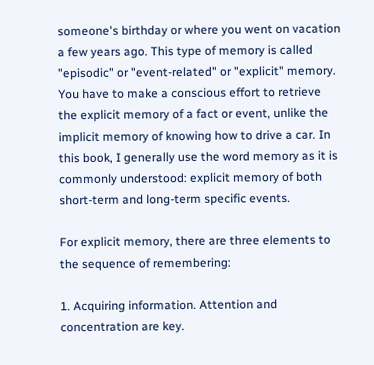someone's birthday or where you went on vacation a few years ago. This type of memory is called "episodic" or "event-related" or "explicit" memory. You have to make a conscious effort to retrieve the explicit memory of a fact or event, unlike the implicit memory of knowing how to drive a car. In this book, I generally use the word memory as it is commonly understood: explicit memory of both short-term and long-term specific events.

For explicit memory, there are three elements to the sequence of remembering:

1. Acquiring information. Attention and concentration are key.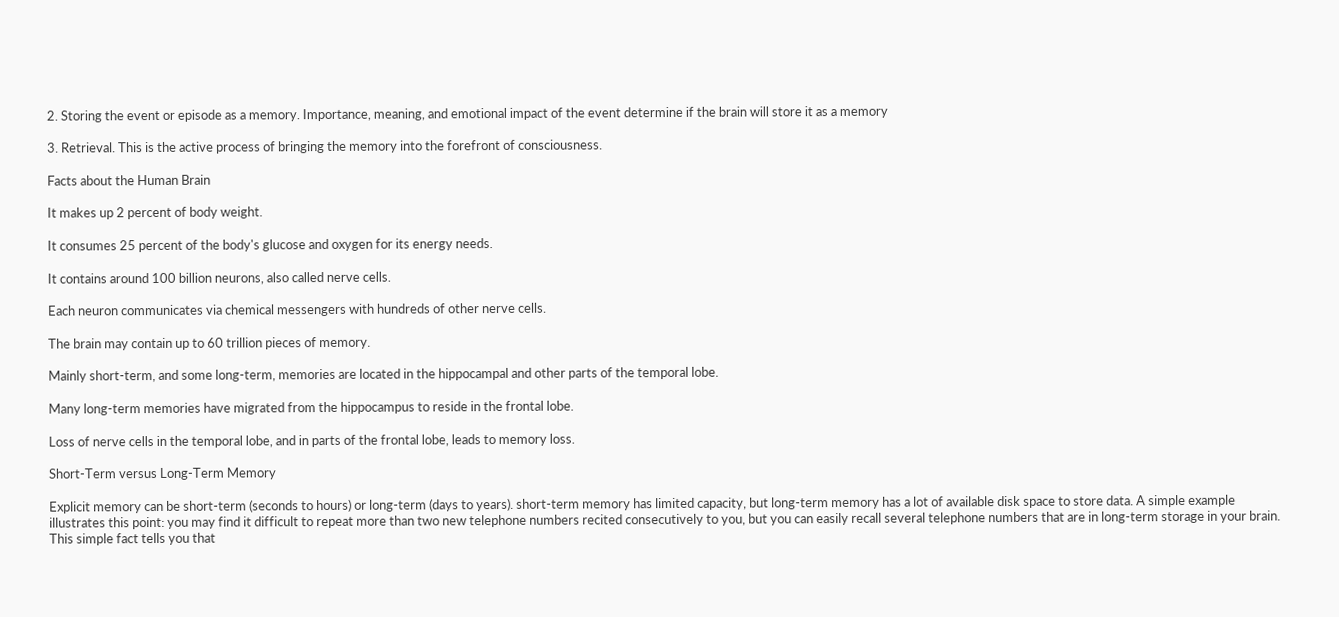2. Storing the event or episode as a memory. Importance, meaning, and emotional impact of the event determine if the brain will store it as a memory

3. Retrieval. This is the active process of bringing the memory into the forefront of consciousness.

Facts about the Human Brain

It makes up 2 percent of body weight.

It consumes 25 percent of the body's glucose and oxygen for its energy needs.

It contains around 100 billion neurons, also called nerve cells.

Each neuron communicates via chemical messengers with hundreds of other nerve cells.

The brain may contain up to 60 trillion pieces of memory.

Mainly short-term, and some long-term, memories are located in the hippocampal and other parts of the temporal lobe.

Many long-term memories have migrated from the hippocampus to reside in the frontal lobe.

Loss of nerve cells in the temporal lobe, and in parts of the frontal lobe, leads to memory loss.

Short-Term versus Long-Term Memory

Explicit memory can be short-term (seconds to hours) or long-term (days to years). short-term memory has limited capacity, but long-term memory has a lot of available disk space to store data. A simple example illustrates this point: you may find it difficult to repeat more than two new telephone numbers recited consecutively to you, but you can easily recall several telephone numbers that are in long-term storage in your brain. This simple fact tells you that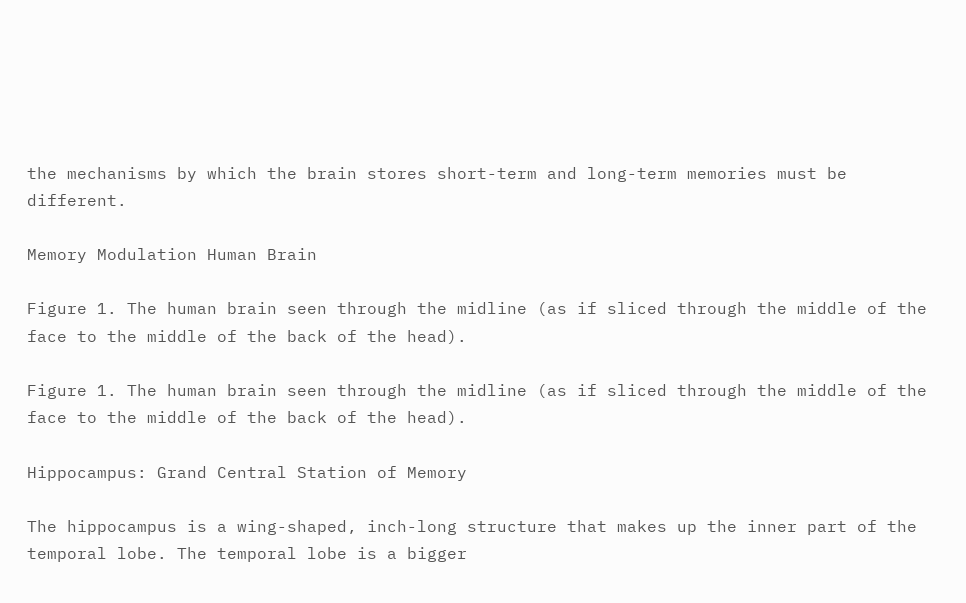the mechanisms by which the brain stores short-term and long-term memories must be different.

Memory Modulation Human Brain

Figure 1. The human brain seen through the midline (as if sliced through the middle of the face to the middle of the back of the head).

Figure 1. The human brain seen through the midline (as if sliced through the middle of the face to the middle of the back of the head).

Hippocampus: Grand Central Station of Memory

The hippocampus is a wing-shaped, inch-long structure that makes up the inner part of the temporal lobe. The temporal lobe is a bigger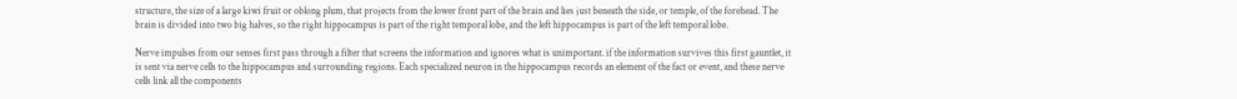structure, the size of a large kiwi fruit or oblong plum, that projects from the lower front part of the brain and lies just beneath the side, or temple, of the forehead. The brain is divided into two big halves, so the right hippocampus is part of the right temporal lobe, and the left hippocampus is part of the left temporal lobe.

Nerve impulses from our senses first pass through a filter that screens the information and ignores what is unimportant. if the information survives this first gauntlet, it is sent via nerve cells to the hippocampus and surrounding regions. Each specialized neuron in the hippocampus records an element of the fact or event, and these nerve cells link all the components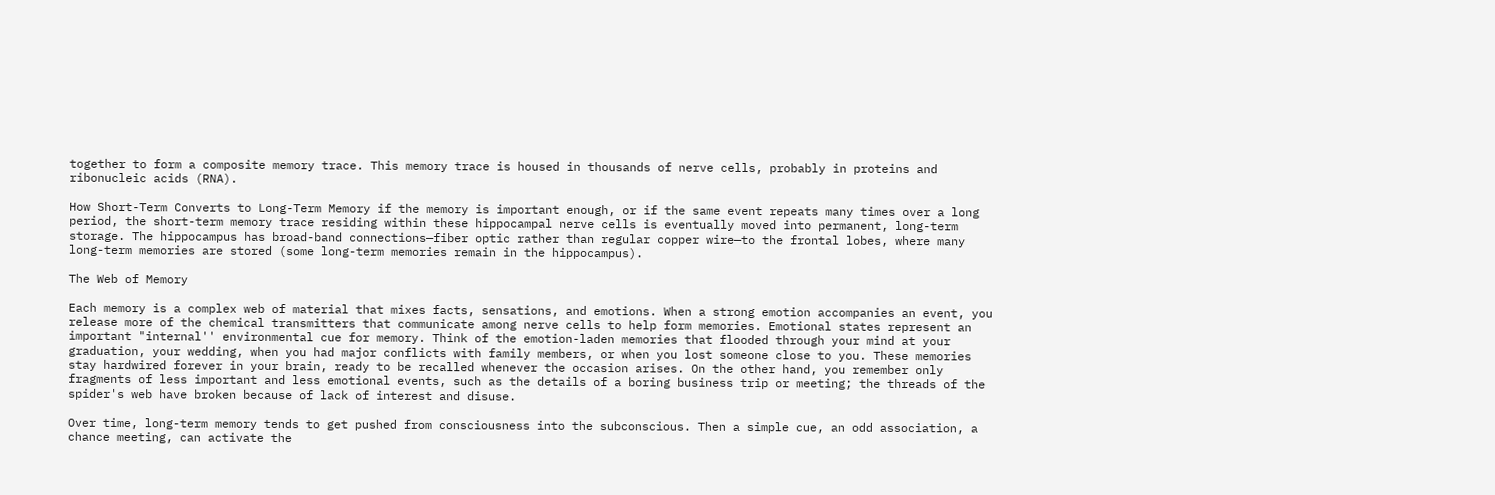together to form a composite memory trace. This memory trace is housed in thousands of nerve cells, probably in proteins and ribonucleic acids (RNA).

How Short-Term Converts to Long-Term Memory if the memory is important enough, or if the same event repeats many times over a long period, the short-term memory trace residing within these hippocampal nerve cells is eventually moved into permanent, long-term storage. The hippocampus has broad-band connections—fiber optic rather than regular copper wire—to the frontal lobes, where many long-term memories are stored (some long-term memories remain in the hippocampus).

The Web of Memory

Each memory is a complex web of material that mixes facts, sensations, and emotions. When a strong emotion accompanies an event, you release more of the chemical transmitters that communicate among nerve cells to help form memories. Emotional states represent an important "internal'' environmental cue for memory. Think of the emotion-laden memories that flooded through your mind at your graduation, your wedding, when you had major conflicts with family members, or when you lost someone close to you. These memories stay hardwired forever in your brain, ready to be recalled whenever the occasion arises. On the other hand, you remember only fragments of less important and less emotional events, such as the details of a boring business trip or meeting; the threads of the spider's web have broken because of lack of interest and disuse.

Over time, long-term memory tends to get pushed from consciousness into the subconscious. Then a simple cue, an odd association, a chance meeting, can activate the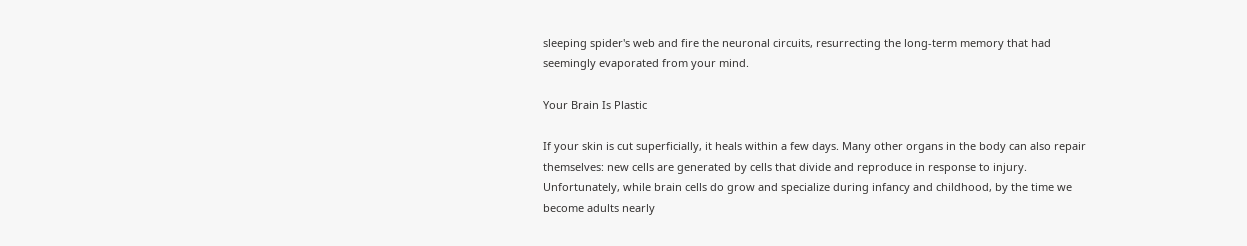sleeping spider's web and fire the neuronal circuits, resurrecting the long-term memory that had seemingly evaporated from your mind.

Your Brain Is Plastic

If your skin is cut superficially, it heals within a few days. Many other organs in the body can also repair themselves: new cells are generated by cells that divide and reproduce in response to injury. Unfortunately, while brain cells do grow and specialize during infancy and childhood, by the time we become adults nearly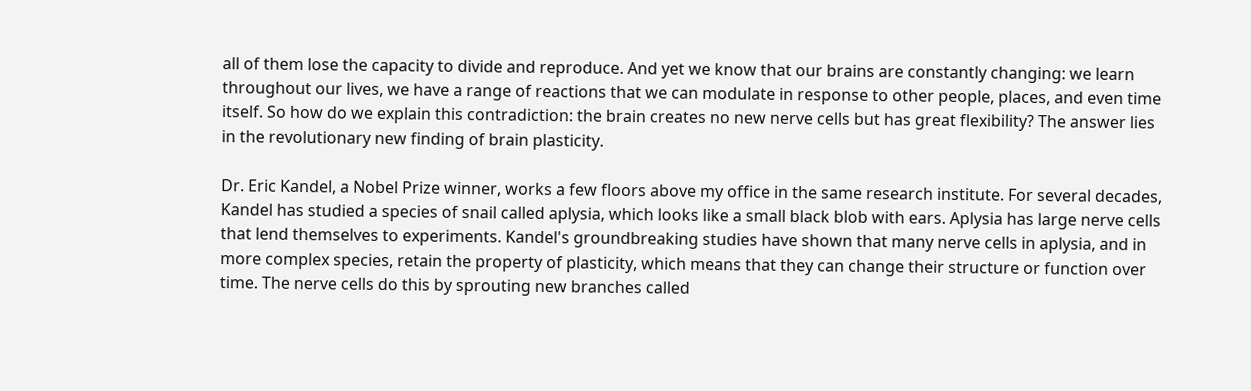all of them lose the capacity to divide and reproduce. And yet we know that our brains are constantly changing: we learn throughout our lives, we have a range of reactions that we can modulate in response to other people, places, and even time itself. So how do we explain this contradiction: the brain creates no new nerve cells but has great flexibility? The answer lies in the revolutionary new finding of brain plasticity.

Dr. Eric Kandel, a Nobel Prize winner, works a few floors above my office in the same research institute. For several decades, Kandel has studied a species of snail called aplysia, which looks like a small black blob with ears. Aplysia has large nerve cells that lend themselves to experiments. Kandel's groundbreaking studies have shown that many nerve cells in aplysia, and in more complex species, retain the property of plasticity, which means that they can change their structure or function over time. The nerve cells do this by sprouting new branches called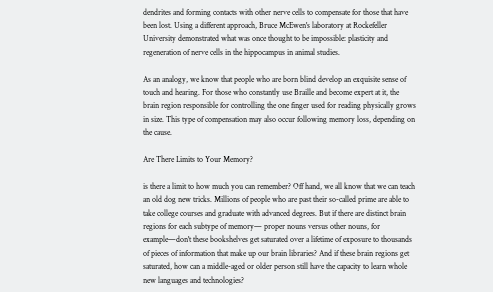dendrites and forming contacts with other nerve cells to compensate for those that have been lost. Using a different approach, Bruce McEwen's laboratory at Rockefeller University demonstrated what was once thought to be impossible: plasticity and regeneration of nerve cells in the hippocampus in animal studies.

As an analogy, we know that people who are born blind develop an exquisite sense of touch and hearing. For those who constantly use Braille and become expert at it, the brain region responsible for controlling the one finger used for reading physically grows in size. This type of compensation may also occur following memory loss, depending on the cause.

Are There Limits to Your Memory?

is there a limit to how much you can remember? Off hand, we all know that we can teach an old dog new tricks. Millions of people who are past their so-called prime are able to take college courses and graduate with advanced degrees. But if there are distinct brain regions for each subtype of memory— proper nouns versus other nouns, for example—don't these bookshelves get saturated over a lifetime of exposure to thousands of pieces of information that make up our brain libraries? And if these brain regions get saturated, how can a middle-aged or older person still have the capacity to learn whole new languages and technologies?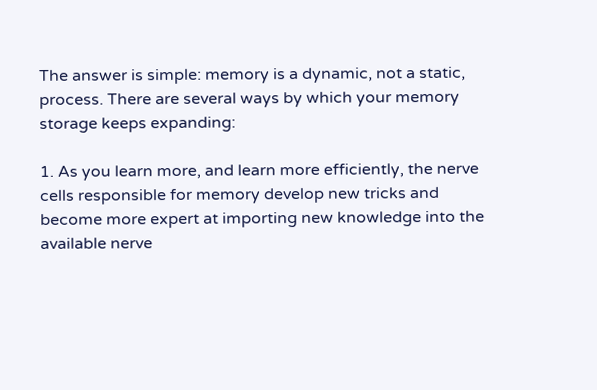The answer is simple: memory is a dynamic, not a static, process. There are several ways by which your memory storage keeps expanding:

1. As you learn more, and learn more efficiently, the nerve cells responsible for memory develop new tricks and become more expert at importing new knowledge into the available nerve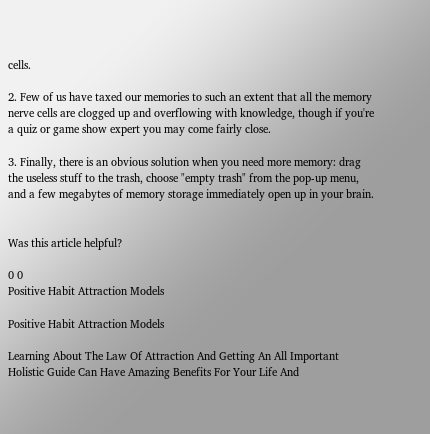cells.

2. Few of us have taxed our memories to such an extent that all the memory nerve cells are clogged up and overflowing with knowledge, though if you're a quiz or game show expert you may come fairly close.

3. Finally, there is an obvious solution when you need more memory: drag the useless stuff to the trash, choose "empty trash" from the pop-up menu, and a few megabytes of memory storage immediately open up in your brain.


Was this article helpful?

0 0
Positive Habit Attraction Models

Positive Habit Attraction Models

Learning About The Law Of Attraction And Getting An All Important Holistic Guide Can Have Amazing Benefits For Your Life And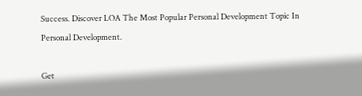Success. Discover LOA The Most Popular Personal Development Topic In Personal Development.

Get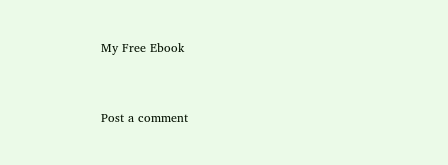My Free Ebook


Post a comment